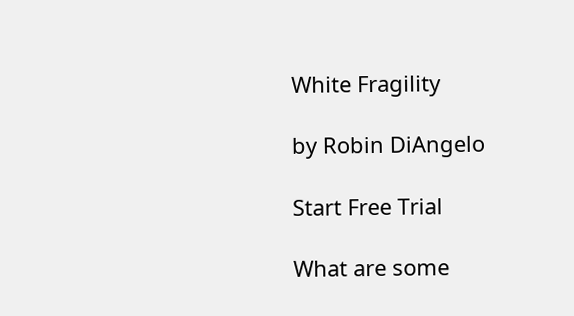White Fragility

by Robin DiAngelo

Start Free Trial

What are some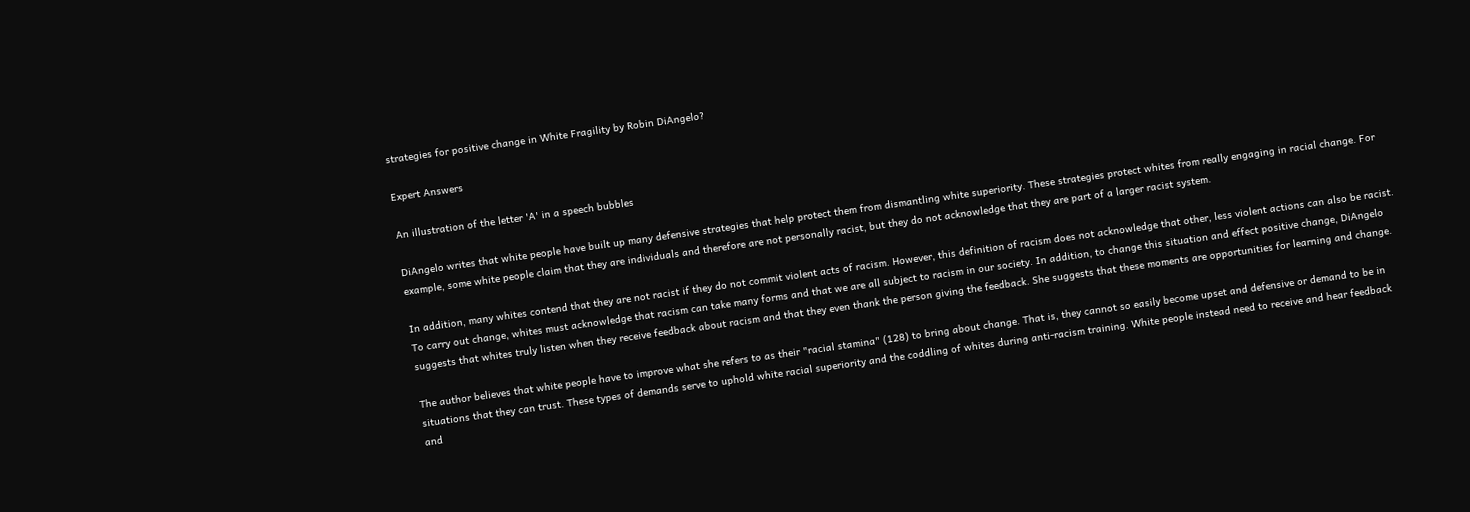strategies for positive change in White Fragility by Robin DiAngelo?

Expert Answers

An illustration of the letter 'A' in a speech bubbles

DiAngelo writes that white people have built up many defensive strategies that help protect them from dismantling white superiority. These strategies protect whites from really engaging in racial change. For example, some white people claim that they are individuals and therefore are not personally racist, but they do not acknowledge that they are part of a larger racist system.

In addition, many whites contend that they are not racist if they do not commit violent acts of racism. However, this definition of racism does not acknowledge that other, less violent actions can also be racist. To carry out change, whites must acknowledge that racism can take many forms and that we are all subject to racism in our society. In addition, to change this situation and effect positive change, DiAngelo suggests that whites truly listen when they receive feedback about racism and that they even thank the person giving the feedback. She suggests that these moments are opportunities for learning and change.

The author believes that white people have to improve what she refers to as their "racial stamina" (128) to bring about change. That is, they cannot so easily become upset and defensive or demand to be in situations that they can trust. These types of demands serve to uphold white racial superiority and the coddling of whites during anti-racism training. White people instead need to receive and hear feedback and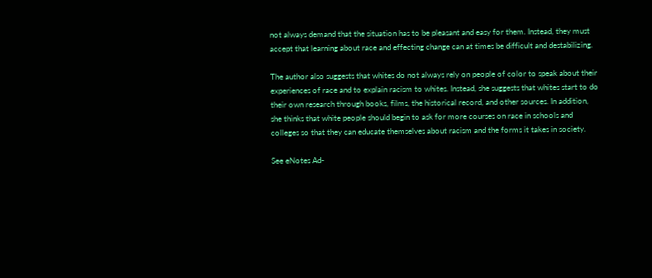not always demand that the situation has to be pleasant and easy for them. Instead, they must accept that learning about race and effecting change can at times be difficult and destabilizing.

The author also suggests that whites do not always rely on people of color to speak about their experiences of race and to explain racism to whites. Instead, she suggests that whites start to do their own research through books, films, the historical record, and other sources. In addition, she thinks that white people should begin to ask for more courses on race in schools and colleges so that they can educate themselves about racism and the forms it takes in society.

See eNotes Ad-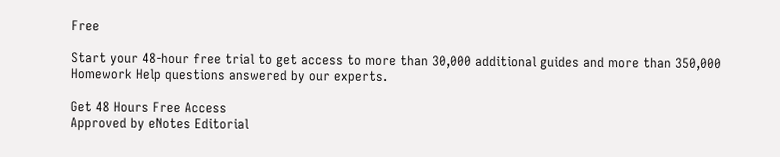Free

Start your 48-hour free trial to get access to more than 30,000 additional guides and more than 350,000 Homework Help questions answered by our experts.

Get 48 Hours Free Access
Approved by eNotes Editorial